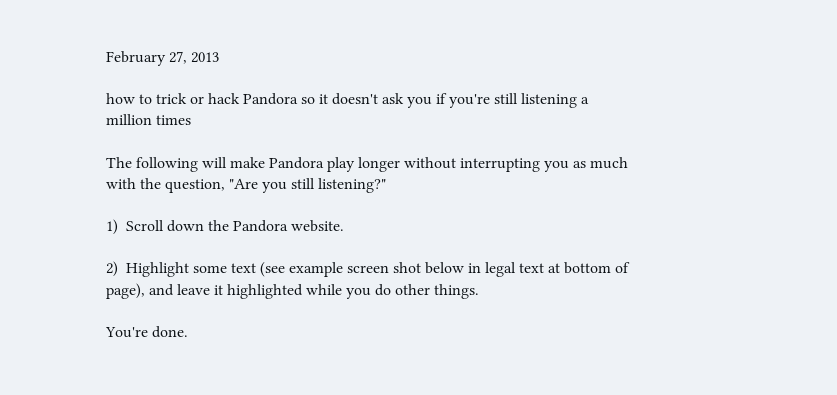February 27, 2013

how to trick or hack Pandora so it doesn't ask you if you're still listening a million times

The following will make Pandora play longer without interrupting you as much with the question, "Are you still listening?"

1)  Scroll down the Pandora website.

2)  Highlight some text (see example screen shot below in legal text at bottom of page), and leave it highlighted while you do other things.

You're done.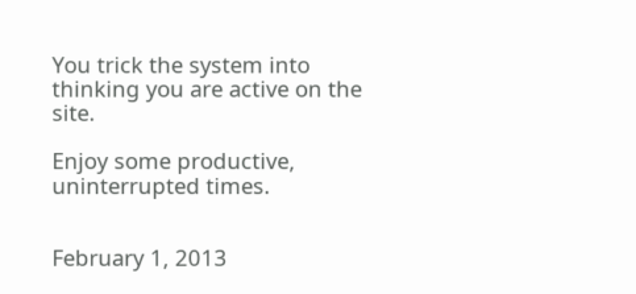You trick the system into thinking you are active on the site.

Enjoy some productive, uninterrupted times.


February 1, 2013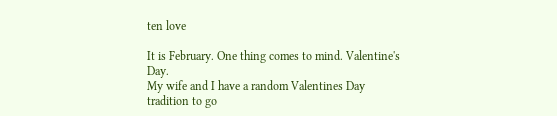ten love

It is February. One thing comes to mind. Valentine's Day.
My wife and I have a random Valentines Day tradition to go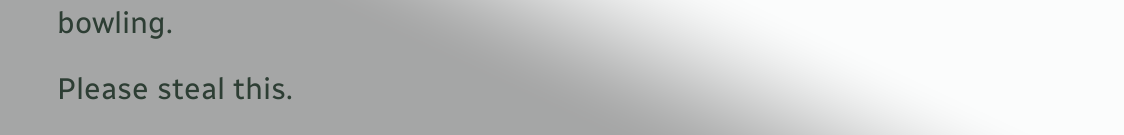bowling.

Please steal this.